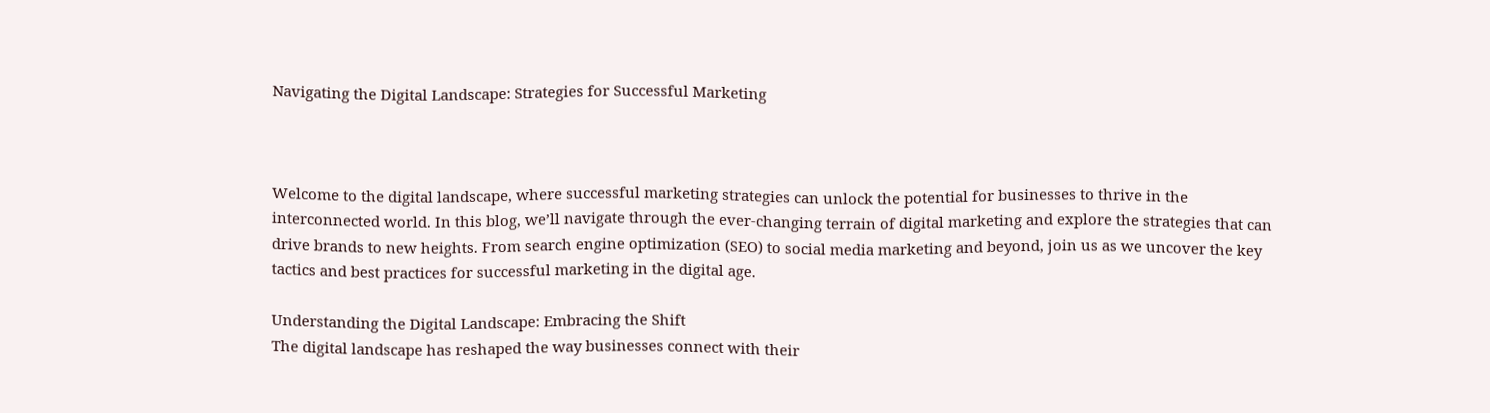Navigating the Digital Landscape: Strategies for Successful Marketing



Welcome to the digital landscape, where successful marketing strategies can unlock the potential for businesses to thrive in the interconnected world. In this blog, we’ll navigate through the ever-changing terrain of digital marketing and explore the strategies that can drive brands to new heights. From search engine optimization (SEO) to social media marketing and beyond, join us as we uncover the key tactics and best practices for successful marketing in the digital age.

Understanding the Digital Landscape: Embracing the Shift
The digital landscape has reshaped the way businesses connect with their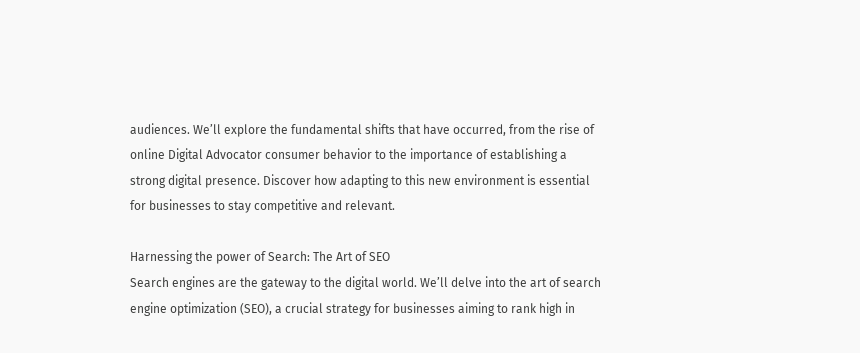audiences. We’ll explore the fundamental shifts that have occurred, from the rise of online Digital Advocator consumer behavior to the importance of establishing a strong digital presence. Discover how adapting to this new environment is essential for businesses to stay competitive and relevant.

Harnessing the power of Search: The Art of SEO
Search engines are the gateway to the digital world. We’ll delve into the art of search engine optimization (SEO), a crucial strategy for businesses aiming to rank high in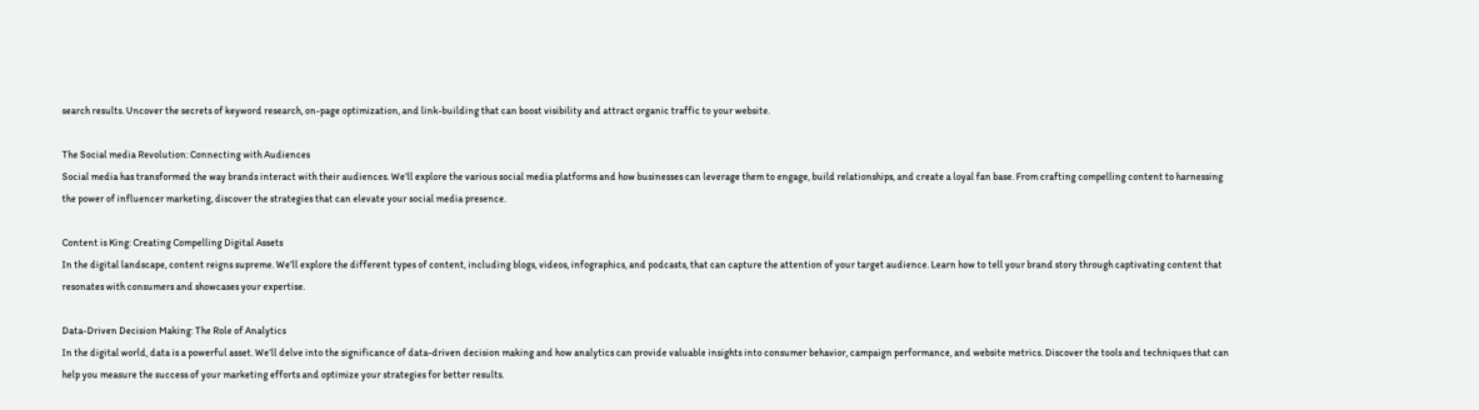search results. Uncover the secrets of keyword research, on-page optimization, and link-building that can boost visibility and attract organic traffic to your website.

The Social media Revolution: Connecting with Audiences
Social media has transformed the way brands interact with their audiences. We’ll explore the various social media platforms and how businesses can leverage them to engage, build relationships, and create a loyal fan base. From crafting compelling content to harnessing the power of influencer marketing, discover the strategies that can elevate your social media presence.

Content is King: Creating Compelling Digital Assets
In the digital landscape, content reigns supreme. We’ll explore the different types of content, including blogs, videos, infographics, and podcasts, that can capture the attention of your target audience. Learn how to tell your brand story through captivating content that resonates with consumers and showcases your expertise.

Data-Driven Decision Making: The Role of Analytics
In the digital world, data is a powerful asset. We’ll delve into the significance of data-driven decision making and how analytics can provide valuable insights into consumer behavior, campaign performance, and website metrics. Discover the tools and techniques that can help you measure the success of your marketing efforts and optimize your strategies for better results.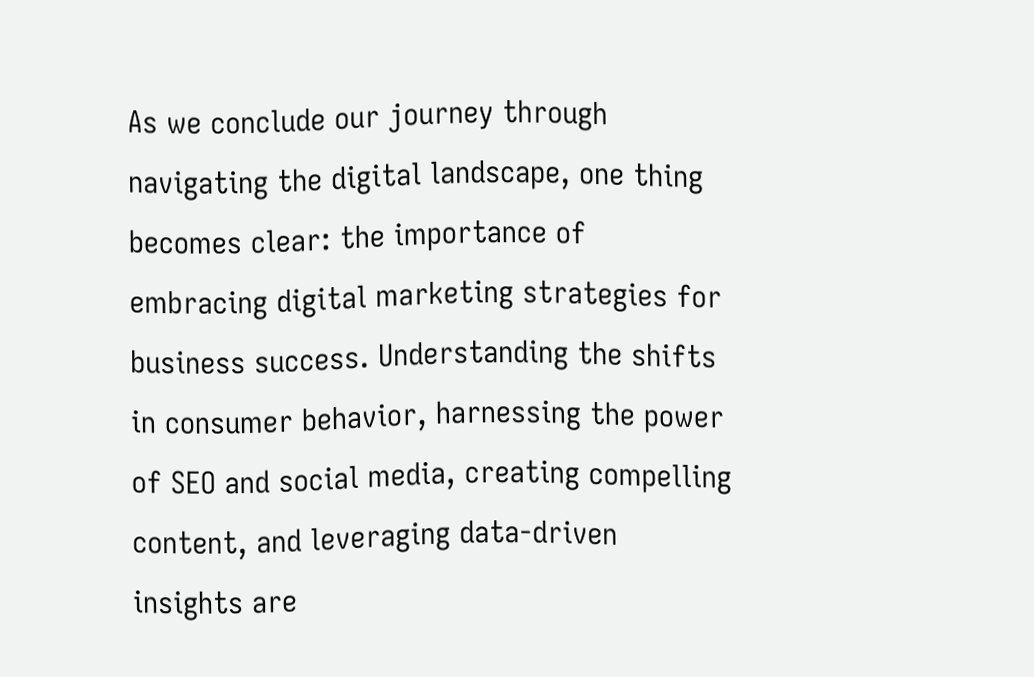As we conclude our journey through navigating the digital landscape, one thing becomes clear: the importance of embracing digital marketing strategies for business success. Understanding the shifts in consumer behavior, harnessing the power of SEO and social media, creating compelling content, and leveraging data-driven insights are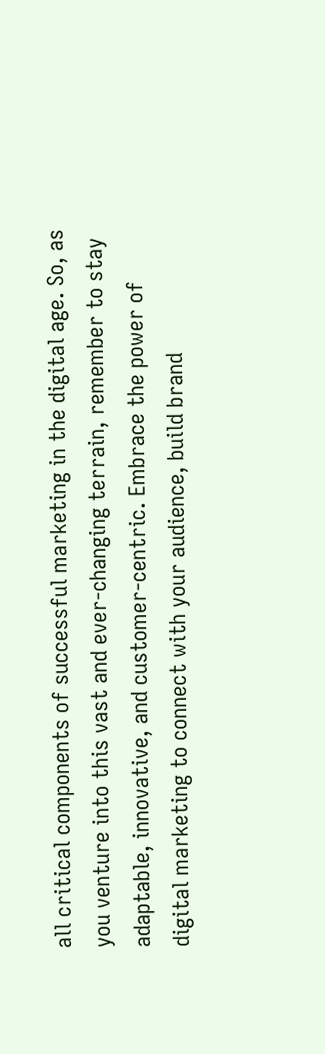all critical components of successful marketing in the digital age. So, as you venture into this vast and ever-changing terrain, remember to stay adaptable, innovative, and customer-centric. Embrace the power of digital marketing to connect with your audience, build brand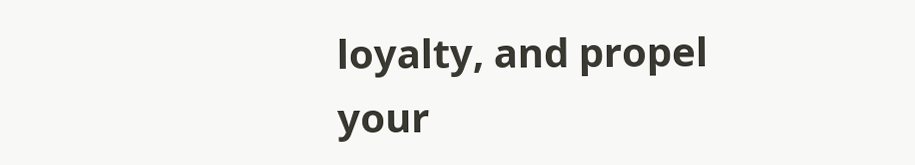loyalty, and propel your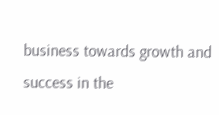business towards growth and success in the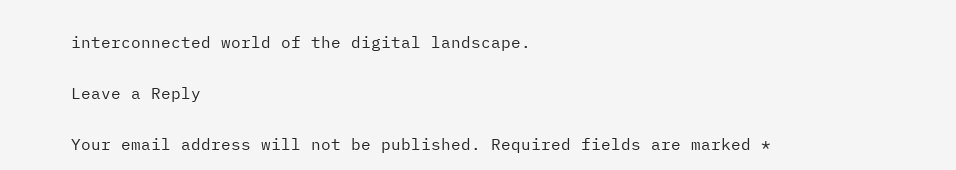interconnected world of the digital landscape.

Leave a Reply

Your email address will not be published. Required fields are marked *